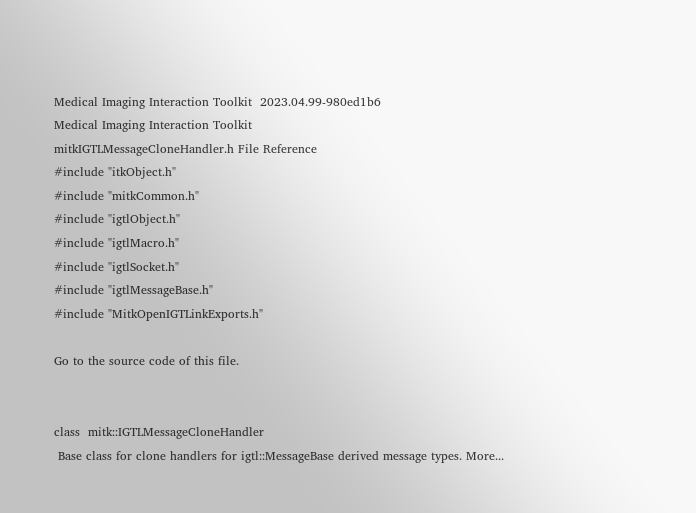Medical Imaging Interaction Toolkit  2023.04.99-980ed1b6
Medical Imaging Interaction Toolkit
mitkIGTLMessageCloneHandler.h File Reference
#include "itkObject.h"
#include "mitkCommon.h"
#include "igtlObject.h"
#include "igtlMacro.h"
#include "igtlSocket.h"
#include "igtlMessageBase.h"
#include "MitkOpenIGTLinkExports.h"

Go to the source code of this file.


class  mitk::IGTLMessageCloneHandler
 Base class for clone handlers for igtl::MessageBase derived message types. More...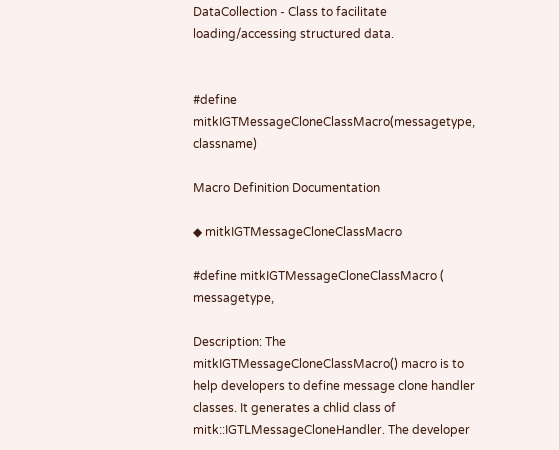DataCollection - Class to facilitate loading/accessing structured data.


#define mitkIGTMessageCloneClassMacro(messagetype, classname)

Macro Definition Documentation

◆ mitkIGTMessageCloneClassMacro

#define mitkIGTMessageCloneClassMacro (   messagetype,

Description: The mitkIGTMessageCloneClassMacro() macro is to help developers to define message clone handler classes. It generates a chlid class of mitk::IGTLMessageCloneHandler. The developer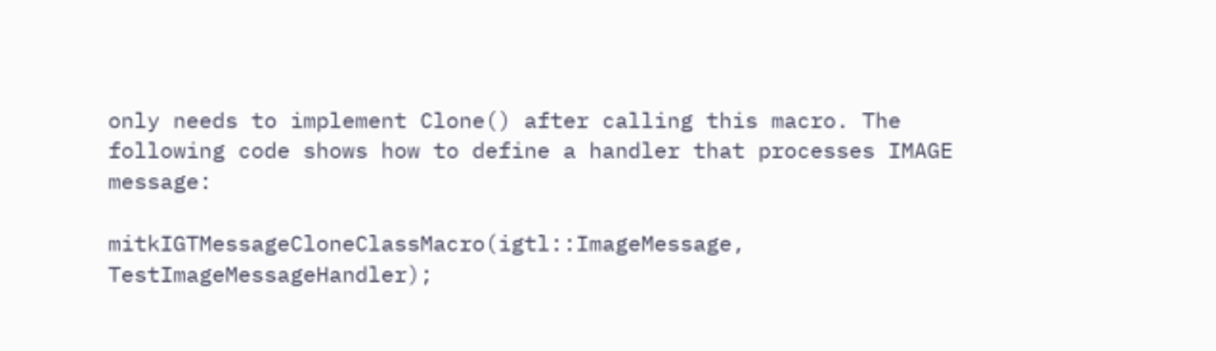only needs to implement Clone() after calling this macro. The following code shows how to define a handler that processes IMAGE message:

mitkIGTMessageCloneClassMacro(igtl::ImageMessage, TestImageMessageHandler);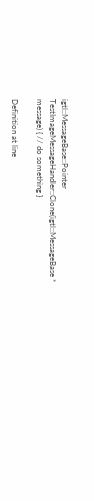igtl::MessageBase::Pointer TestImageMessageHandler::Clone(igtl::MessageBase * message) { // do something }

Definition at line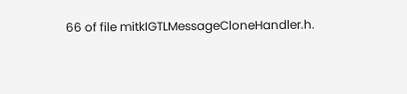66 of file mitkIGTLMessageCloneHandler.h.